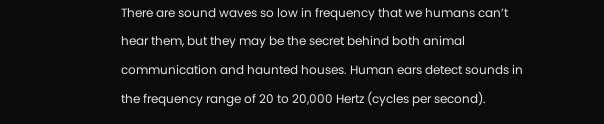There are sound waves so low in frequency that we humans can’t hear them, but they may be the secret behind both animal communication and haunted houses. Human ears detect sounds in the frequency range of 20 to 20,000 Hertz (cycles per second).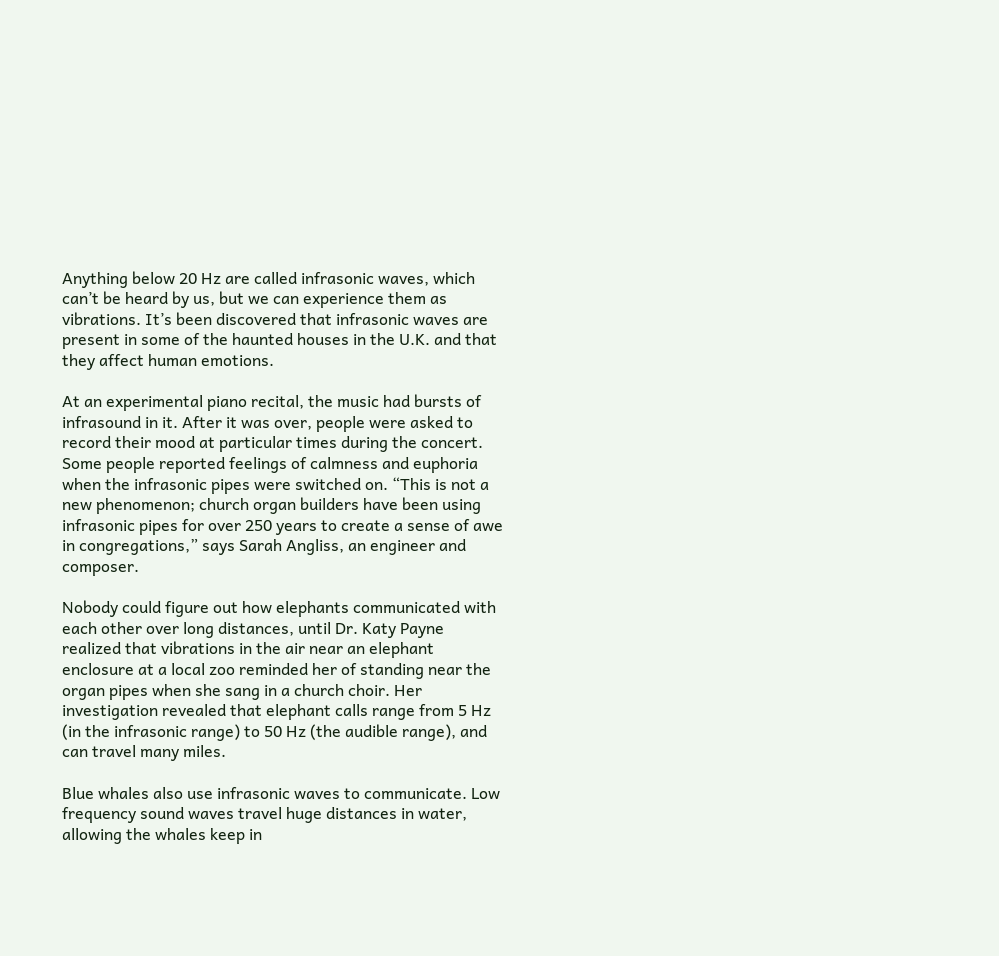Anything below 20 Hz are called infrasonic waves, which can’t be heard by us, but we can experience them as vibrations. It’s been discovered that infrasonic waves are present in some of the haunted houses in the U.K. and that they affect human emotions.

At an experimental piano recital, the music had bursts of infrasound in it. After it was over, people were asked to record their mood at particular times during the concert. Some people reported feelings of calmness and euphoria when the infrasonic pipes were switched on. “This is not a new phenomenon; church organ builders have been using infrasonic pipes for over 250 years to create a sense of awe in congregations,” says Sarah Angliss, an engineer and composer.

Nobody could figure out how elephants communicated with each other over long distances, until Dr. Katy Payne realized that vibrations in the air near an elephant enclosure at a local zoo reminded her of standing near the organ pipes when she sang in a church choir. Her investigation revealed that elephant calls range from 5 Hz (in the infrasonic range) to 50 Hz (the audible range), and can travel many miles.

Blue whales also use infrasonic waves to communicate. Low frequency sound waves travel huge distances in water, allowing the whales keep in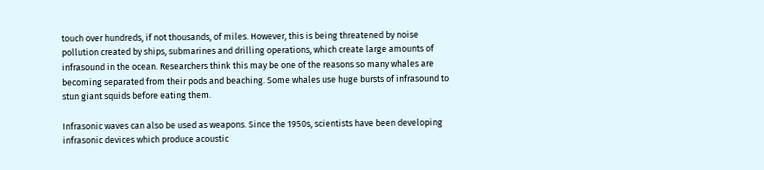touch over hundreds, if not thousands, of miles. However, this is being threatened by noise pollution created by ships, submarines and drilling operations, which create large amounts of infrasound in the ocean. Researchers think this may be one of the reasons so many whales are becoming separated from their pods and beaching. Some whales use huge bursts of infrasound to stun giant squids before eating them.

Infrasonic waves can also be used as weapons. Since the 1950s, scientists have been developing infrasonic devices which produce acoustic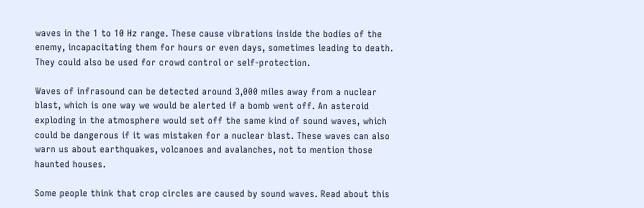waves in the 1 to 10 Hz range. These cause vibrations inside the bodies of the enemy, incapacitating them for hours or even days, sometimes leading to death. They could also be used for crowd control or self-protection.

Waves of infrasound can be detected around 3,000 miles away from a nuclear blast, which is one way we would be alerted if a bomb went off. An asteroid exploding in the atmosphere would set off the same kind of sound waves, which could be dangerous if it was mistaken for a nuclear blast. These waves can also warn us about earthquakes, volcanoes and avalanches, not to mention those haunted houses.

Some people think that crop circles are caused by sound waves. Read about this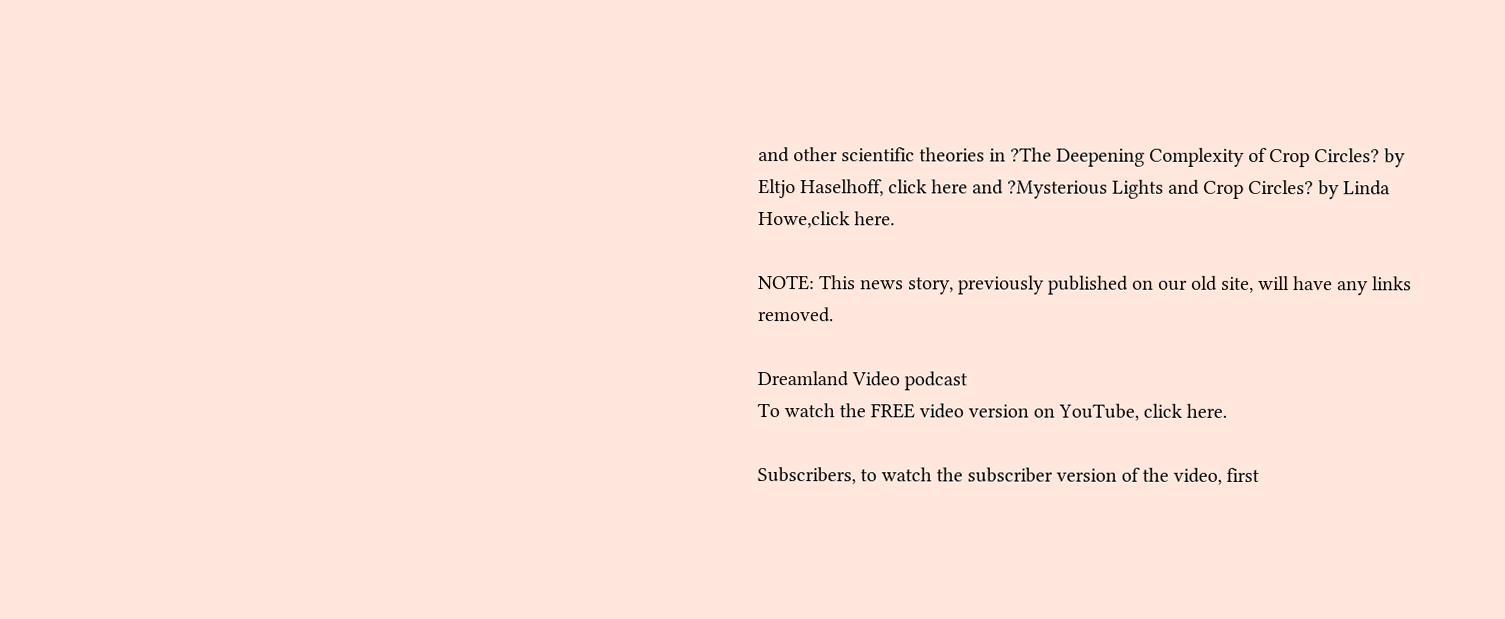and other scientific theories in ?The Deepening Complexity of Crop Circles? by Eltjo Haselhoff, click here and ?Mysterious Lights and Crop Circles? by Linda Howe,click here.

NOTE: This news story, previously published on our old site, will have any links removed.

Dreamland Video podcast
To watch the FREE video version on YouTube, click here.

Subscribers, to watch the subscriber version of the video, first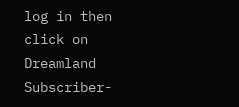log in then click on Dreamland Subscriber-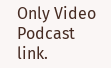Only Video Podcast link.